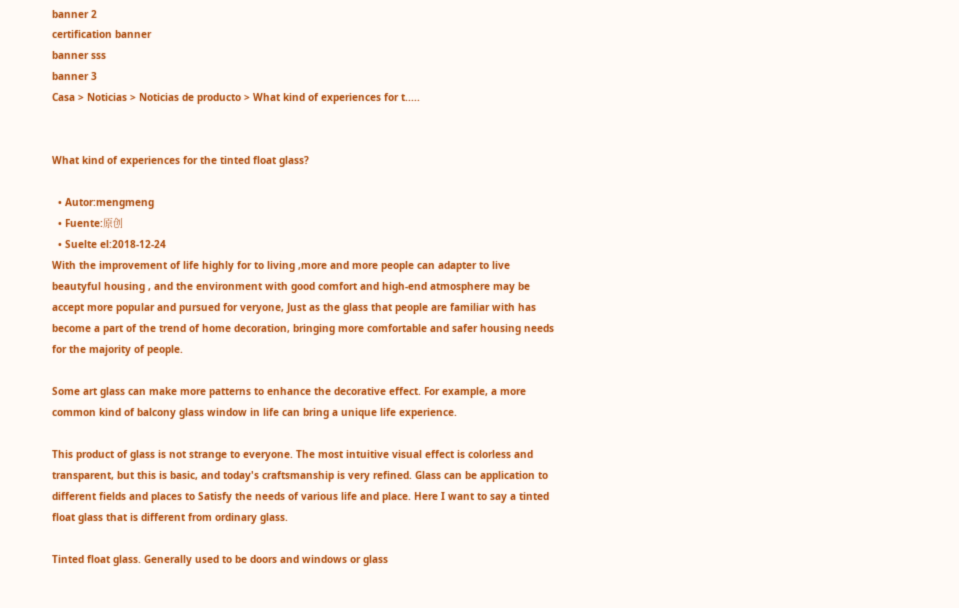banner 2
certification banner
banner sss
banner 3
Casa > Noticias > Noticias de producto > What kind of experiences for t.....


What kind of experiences for the tinted float glass?

  • Autor:mengmeng
  • Fuente:原创
  • Suelte el:2018-12-24
With the improvement of life highly for to living ,more and more people can adapter to live beautyful housing , and the environment with good comfort and high-end atmosphere may be accept more popular and pursued for veryone, Just as the glass that people are familiar with has become a part of the trend of home decoration, bringing more comfortable and safer housing needs for the majority of people.

Some art glass can make more patterns to enhance the decorative effect. For example, a more common kind of balcony glass window in life can bring a unique life experience.

This product of glass is not strange to everyone. The most intuitive visual effect is colorless and transparent, but this is basic, and today's craftsmanship is very refined. Glass can be application to different fields and places to Satisfy the needs of various life and place. Here I want to say a tinted float glass that is different from ordinary glass.

Tinted float glass. Generally used to be doors and windows or glass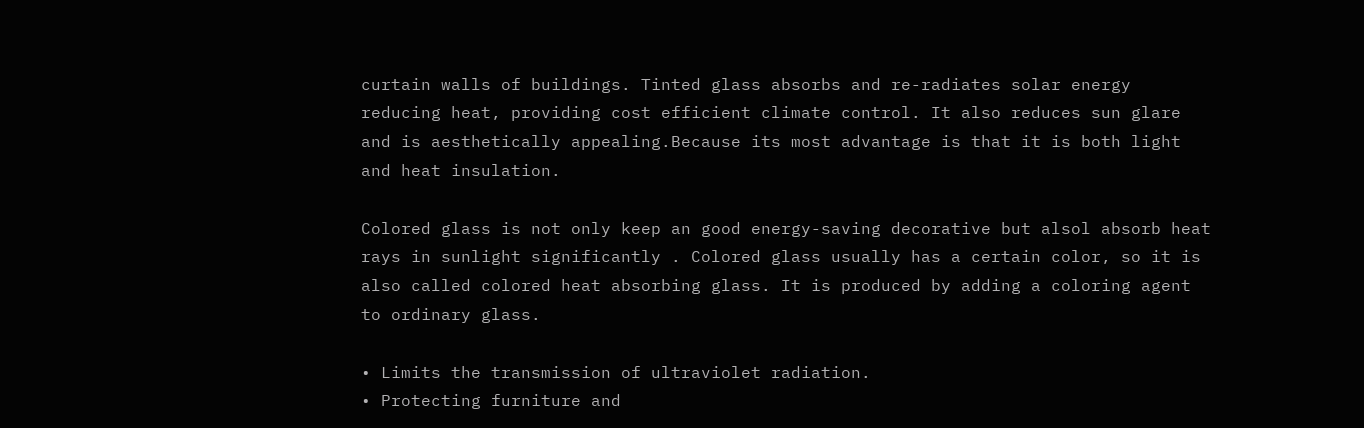curtain walls of buildings. Tinted glass absorbs and re-radiates solar energy reducing heat, providing cost efficient climate control. It also reduces sun glare and is aesthetically appealing.Because its most advantage is that it is both light and heat insulation.

Colored glass is not only keep an good energy-saving decorative but alsol absorb heat rays in sunlight significantly . Colored glass usually has a certain color, so it is also called colored heat absorbing glass. It is produced by adding a coloring agent to ordinary glass.

• Limits the transmission of ultraviolet radiation.
• Protecting furniture and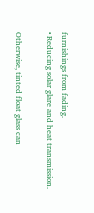furnishings from fading.
• Reducing solar glare and heat transmission.

Otherwise, tinted float glass can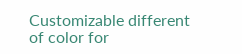Customizable different of color for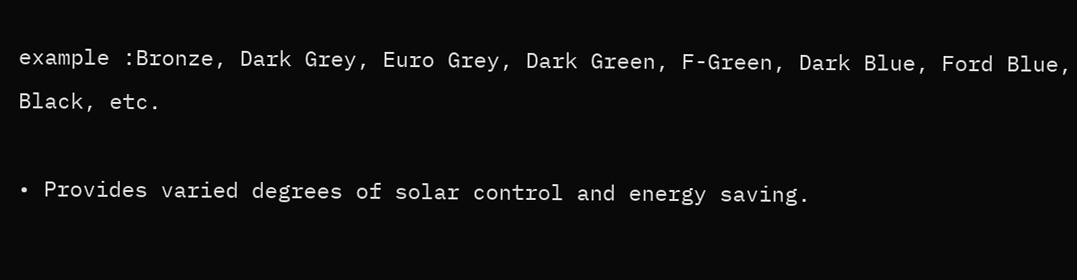example :Bronze, Dark Grey, Euro Grey, Dark Green, F-Green, Dark Blue, Ford Blue, Black, etc.

• Provides varied degrees of solar control and energy saving.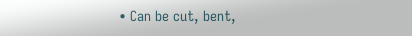• Can be cut, bent,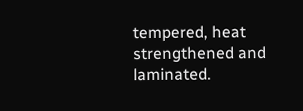tempered, heat strengthened and laminated.